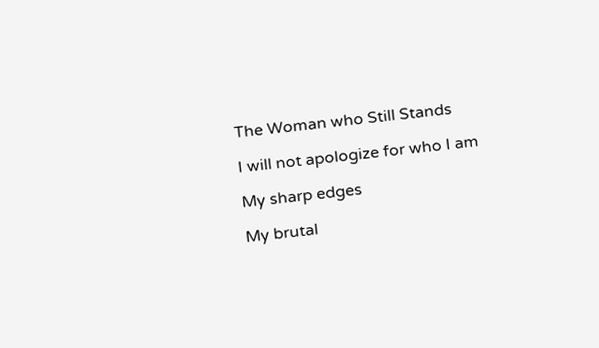The Woman who Still Stands

I will not apologize for who I am

My sharp edges

My brutal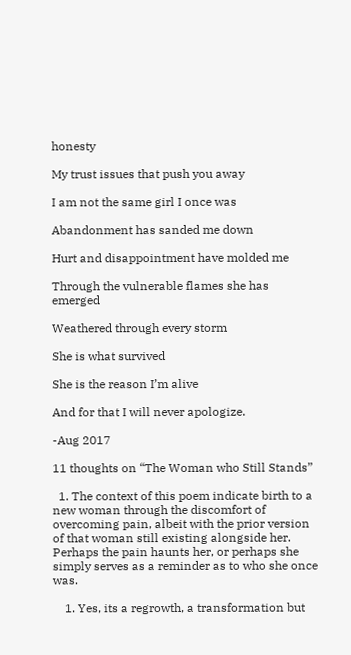honesty

My trust issues that push you away

I am not the same girl I once was

Abandonment has sanded me down

Hurt and disappointment have molded me

Through the vulnerable flames she has emerged

Weathered through every storm

She is what survived

She is the reason I’m alive

And for that I will never apologize.

-Aug 2017

11 thoughts on “The Woman who Still Stands”

  1. The context of this poem indicate birth to a new woman through the discomfort of overcoming pain, albeit with the prior version of that woman still existing alongside her. Perhaps the pain haunts her, or perhaps she simply serves as a reminder as to who she once was.

    1. Yes, its a regrowth, a transformation but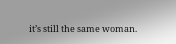it’s still the same woman.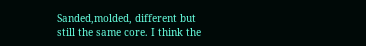Sanded,molded, different but still the same core. I think the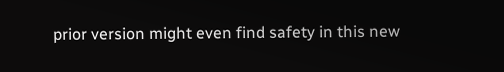prior version might even find safety in this new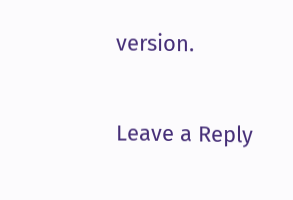version.

Leave a Reply